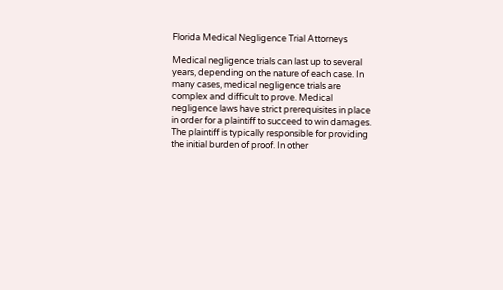Florida Medical Negligence Trial Attorneys

Medical negligence trials can last up to several years, depending on the nature of each case. In many cases, medical negligence trials are complex and difficult to prove. Medical negligence laws have strict prerequisites in place in order for a plaintiff to succeed to win damages. The plaintiff is typically responsible for providing the initial burden of proof. In other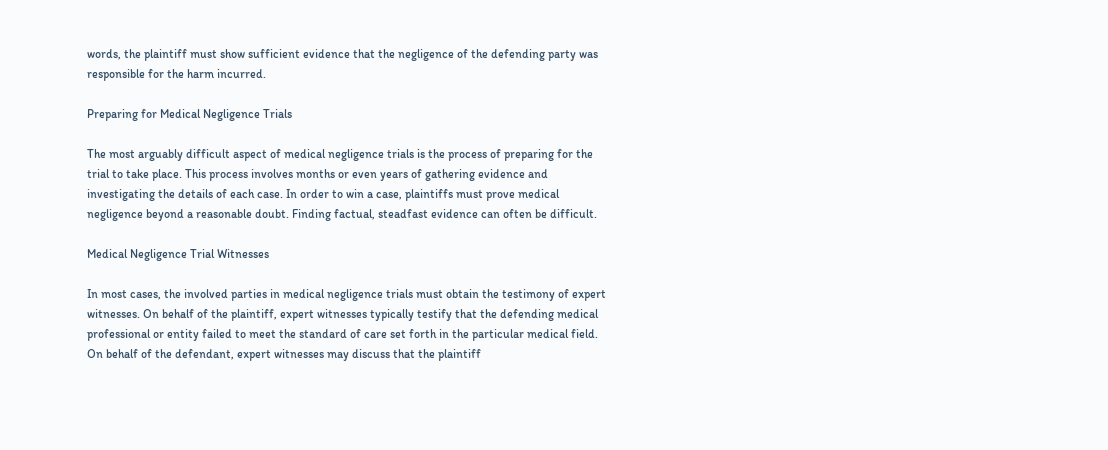words, the plaintiff must show sufficient evidence that the negligence of the defending party was responsible for the harm incurred.

Preparing for Medical Negligence Trials

The most arguably difficult aspect of medical negligence trials is the process of preparing for the trial to take place. This process involves months or even years of gathering evidence and investigating the details of each case. In order to win a case, plaintiffs must prove medical negligence beyond a reasonable doubt. Finding factual, steadfast evidence can often be difficult.

Medical Negligence Trial Witnesses

In most cases, the involved parties in medical negligence trials must obtain the testimony of expert witnesses. On behalf of the plaintiff, expert witnesses typically testify that the defending medical professional or entity failed to meet the standard of care set forth in the particular medical field. On behalf of the defendant, expert witnesses may discuss that the plaintiff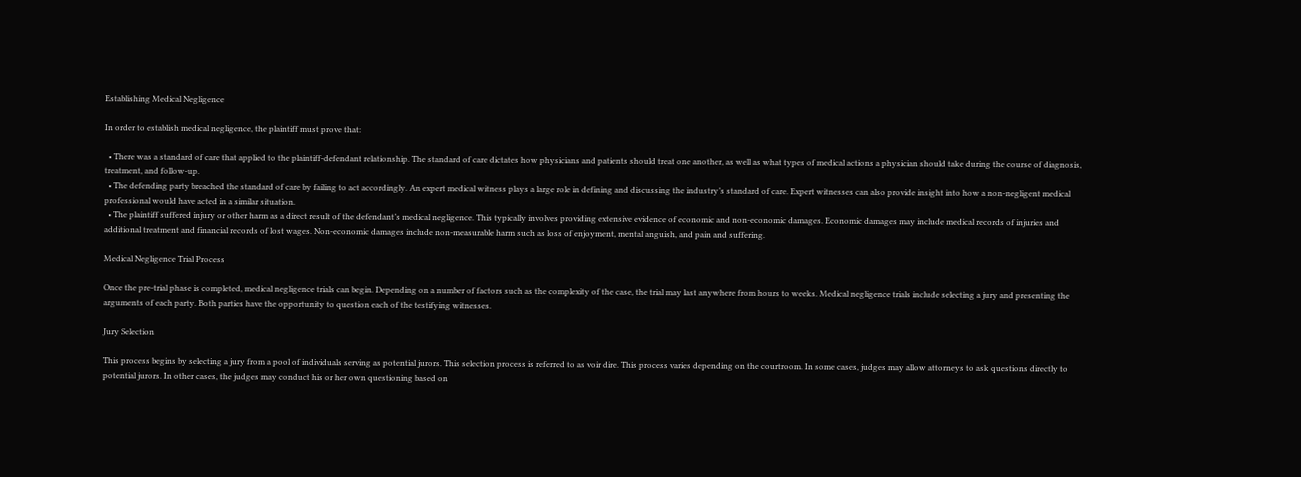Establishing Medical Negligence

In order to establish medical negligence, the plaintiff must prove that:

  • There was a standard of care that applied to the plaintiff-defendant relationship. The standard of care dictates how physicians and patients should treat one another, as well as what types of medical actions a physician should take during the course of diagnosis, treatment, and follow-up.
  • The defending party breached the standard of care by failing to act accordingly. An expert medical witness plays a large role in defining and discussing the industry’s standard of care. Expert witnesses can also provide insight into how a non-negligent medical professional would have acted in a similar situation.
  • The plaintiff suffered injury or other harm as a direct result of the defendant’s medical negligence. This typically involves providing extensive evidence of economic and non-economic damages. Economic damages may include medical records of injuries and additional treatment and financial records of lost wages. Non-economic damages include non-measurable harm such as loss of enjoyment, mental anguish, and pain and suffering.

Medical Negligence Trial Process

Once the pre-trial phase is completed, medical negligence trials can begin. Depending on a number of factors such as the complexity of the case, the trial may last anywhere from hours to weeks. Medical negligence trials include selecting a jury and presenting the arguments of each party. Both parties have the opportunity to question each of the testifying witnesses.

Jury Selection

This process begins by selecting a jury from a pool of individuals serving as potential jurors. This selection process is referred to as voir dire. This process varies depending on the courtroom. In some cases, judges may allow attorneys to ask questions directly to potential jurors. In other cases, the judges may conduct his or her own questioning based on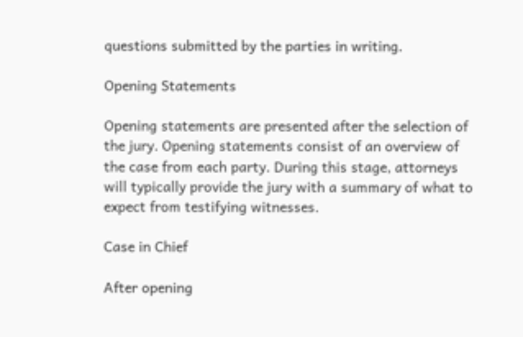questions submitted by the parties in writing.

Opening Statements

Opening statements are presented after the selection of the jury. Opening statements consist of an overview of the case from each party. During this stage, attorneys will typically provide the jury with a summary of what to expect from testifying witnesses.

Case in Chief

After opening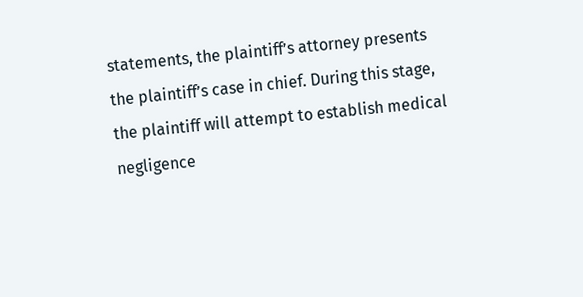statements, the plaintiff’s attorney presents the plaintiff’s case in chief. During this stage, the plaintiff will attempt to establish medical negligence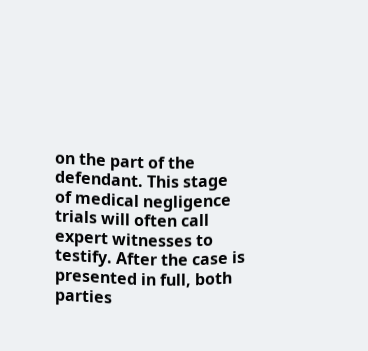on the part of the defendant. This stage of medical negligence trials will often call expert witnesses to testify. After the case is presented in full, both parties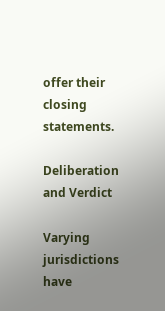offer their closing statements.

Deliberation and Verdict

Varying jurisdictions have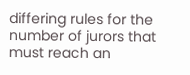differing rules for the number of jurors that must reach an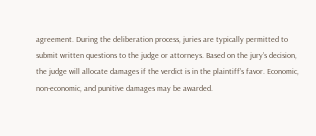agreement. During the deliberation process, juries are typically permitted to submit written questions to the judge or attorneys. Based on the jury’s decision, the judge will allocate damages if the verdict is in the plaintiff’s favor. Economic, non-economic, and punitive damages may be awarded.